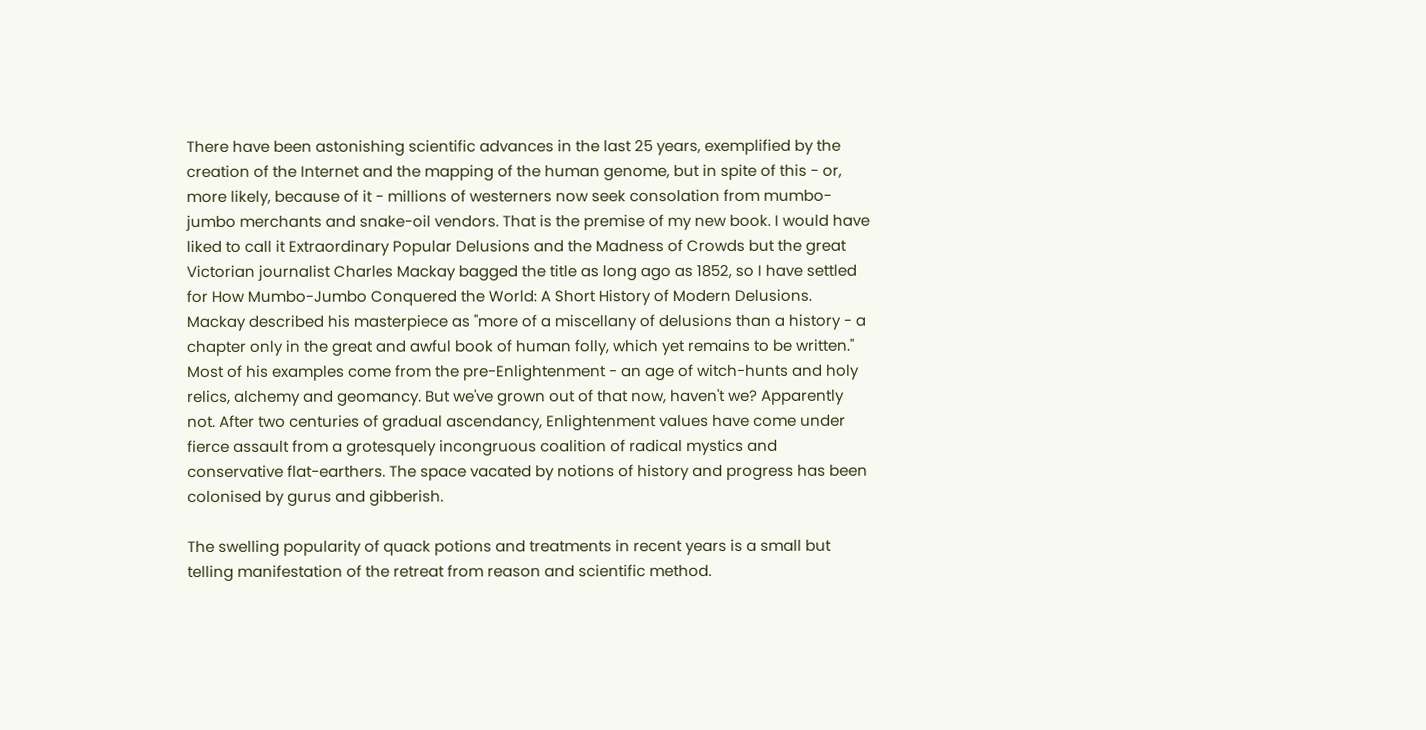There have been astonishing scientific advances in the last 25 years, exemplified by the creation of the Internet and the mapping of the human genome, but in spite of this - or, more likely, because of it - millions of westerners now seek consolation from mumbo-jumbo merchants and snake-oil vendors. That is the premise of my new book. I would have liked to call it Extraordinary Popular Delusions and the Madness of Crowds but the great Victorian journalist Charles Mackay bagged the title as long ago as 1852, so I have settled for How Mumbo-Jumbo Conquered the World: A Short History of Modern Delusions. Mackay described his masterpiece as "more of a miscellany of delusions than a history - a chapter only in the great and awful book of human folly, which yet remains to be written." Most of his examples come from the pre-Enlightenment - an age of witch-hunts and holy relics, alchemy and geomancy. But we've grown out of that now, haven't we? Apparently not. After two centuries of gradual ascendancy, Enlightenment values have come under fierce assault from a grotesquely incongruous coalition of radical mystics and conservative flat-earthers. The space vacated by notions of history and progress has been colonised by gurus and gibberish.

The swelling popularity of quack potions and treatments in recent years is a small but telling manifestation of the retreat from reason and scientific method.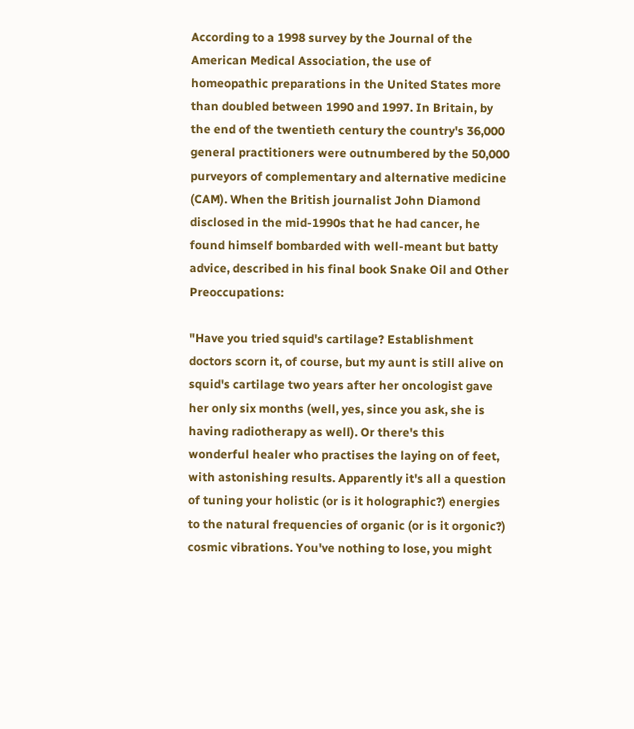According to a 1998 survey by the Journal of the American Medical Association, the use of homeopathic preparations in the United States more than doubled between 1990 and 1997. In Britain, by the end of the twentieth century the country's 36,000 general practitioners were outnumbered by the 50,000 purveyors of complementary and alternative medicine (CAM). When the British journalist John Diamond disclosed in the mid-1990s that he had cancer, he found himself bombarded with well-meant but batty advice, described in his final book Snake Oil and Other Preoccupations:

"Have you tried squid's cartilage? Establishment doctors scorn it, of course, but my aunt is still alive on squid's cartilage two years after her oncologist gave her only six months (well, yes, since you ask, she is having radiotherapy as well). Or there's this wonderful healer who practises the laying on of feet, with astonishing results. Apparently it's all a question of tuning your holistic (or is it holographic?) energies to the natural frequencies of organic (or is it orgonic?) cosmic vibrations. You've nothing to lose, you might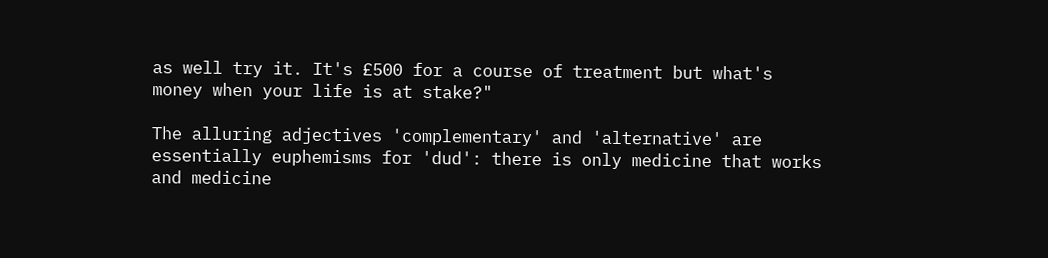as well try it. It's £500 for a course of treatment but what's money when your life is at stake?"

The alluring adjectives 'complementary' and 'alternative' are essentially euphemisms for 'dud': there is only medicine that works and medicine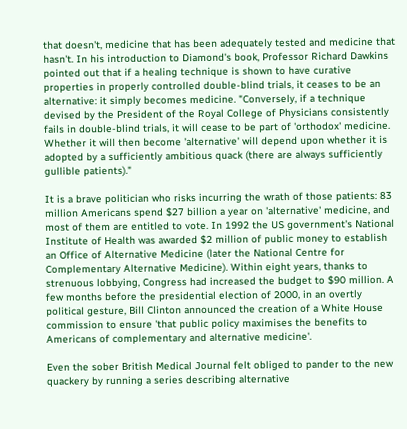that doesn't, medicine that has been adequately tested and medicine that hasn't. In his introduction to Diamond's book, Professor Richard Dawkins pointed out that if a healing technique is shown to have curative properties in properly controlled double-blind trials, it ceases to be an alternative: it simply becomes medicine. "Conversely, if a technique devised by the President of the Royal College of Physicians consistently fails in double-blind trials, it will cease to be part of 'orthodox' medicine. Whether it will then become 'alternative' will depend upon whether it is adopted by a sufficiently ambitious quack (there are always sufficiently gullible patients)."

It is a brave politician who risks incurring the wrath of those patients: 83 million Americans spend $27 billion a year on 'alternative' medicine, and most of them are entitled to vote. In 1992 the US government's National Institute of Health was awarded $2 million of public money to establish an Office of Alternative Medicine (later the National Centre for Complementary Alternative Medicine). Within eight years, thanks to strenuous lobbying, Congress had increased the budget to $90 million. A few months before the presidential election of 2000, in an overtly political gesture, Bill Clinton announced the creation of a White House commission to ensure 'that public policy maximises the benefits to Americans of complementary and alternative medicine'.

Even the sober British Medical Journal felt obliged to pander to the new quackery by running a series describing alternative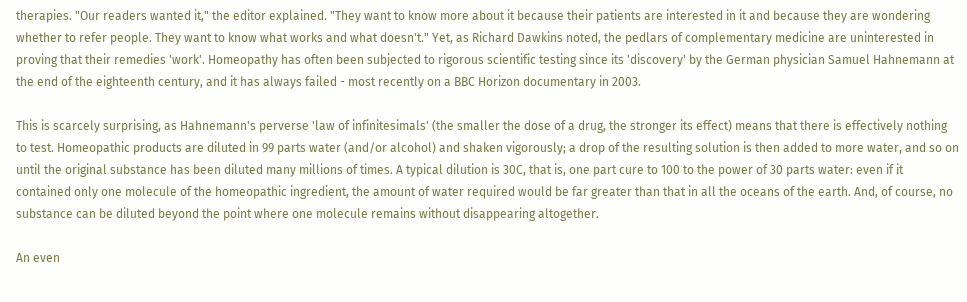therapies. "Our readers wanted it," the editor explained. "They want to know more about it because their patients are interested in it and because they are wondering whether to refer people. They want to know what works and what doesn't." Yet, as Richard Dawkins noted, the pedlars of complementary medicine are uninterested in proving that their remedies 'work'. Homeopathy has often been subjected to rigorous scientific testing since its 'discovery' by the German physician Samuel Hahnemann at the end of the eighteenth century, and it has always failed - most recently on a BBC Horizon documentary in 2003.

This is scarcely surprising, as Hahnemann's perverse 'law of infinitesimals' (the smaller the dose of a drug, the stronger its effect) means that there is effectively nothing to test. Homeopathic products are diluted in 99 parts water (and/or alcohol) and shaken vigorously; a drop of the resulting solution is then added to more water, and so on until the original substance has been diluted many millions of times. A typical dilution is 30C, that is, one part cure to 100 to the power of 30 parts water: even if it contained only one molecule of the homeopathic ingredient, the amount of water required would be far greater than that in all the oceans of the earth. And, of course, no substance can be diluted beyond the point where one molecule remains without disappearing altogether.

An even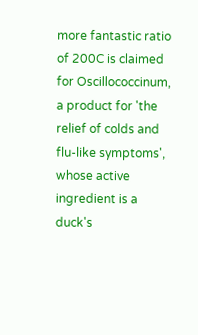more fantastic ratio of 200C is claimed for Oscillococcinum, a product for 'the relief of colds and flu-like symptoms', whose active ingredient is a duck's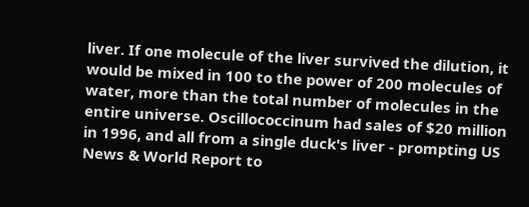liver. If one molecule of the liver survived the dilution, it would be mixed in 100 to the power of 200 molecules of water, more than the total number of molecules in the entire universe. Oscillococcinum had sales of $20 million in 1996, and all from a single duck's liver - prompting US News & World Report to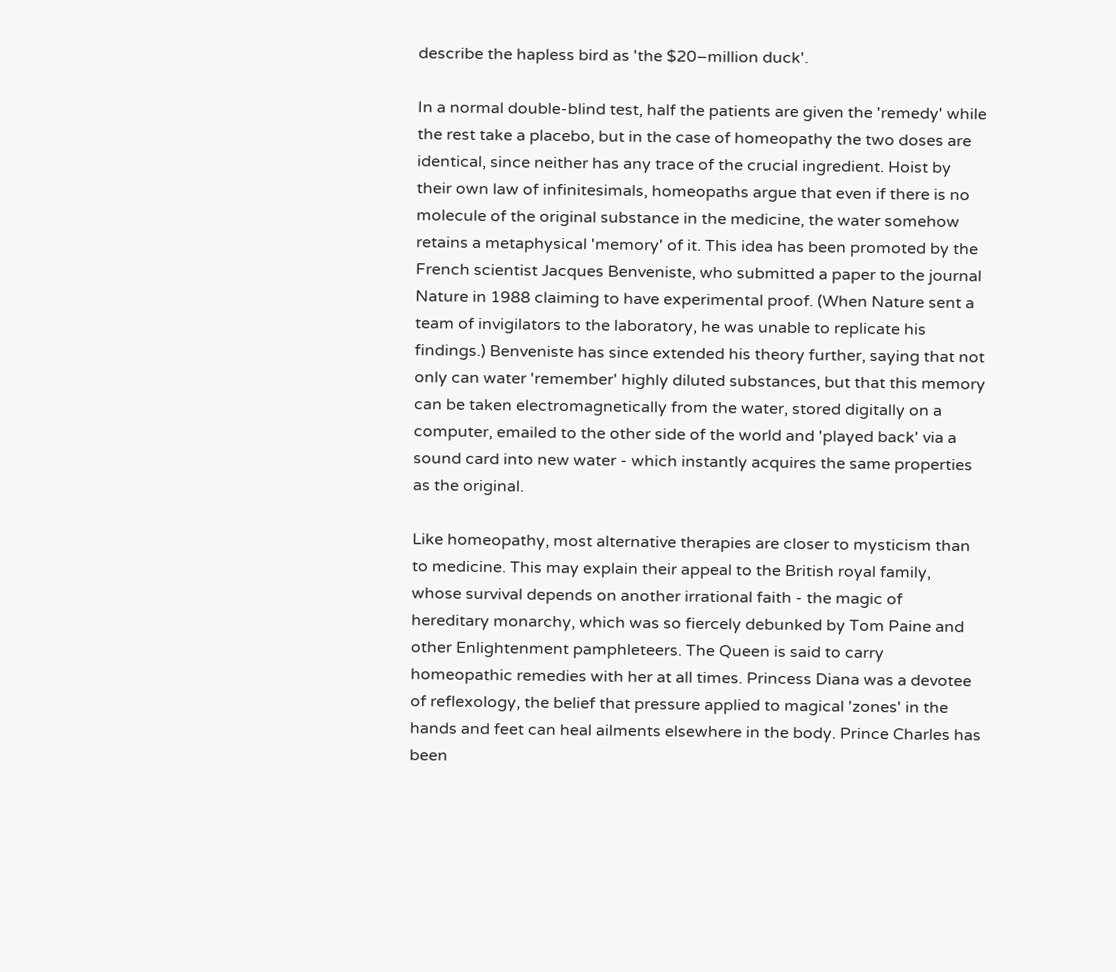describe the hapless bird as 'the $20–million duck'.

In a normal double-blind test, half the patients are given the 'remedy' while the rest take a placebo, but in the case of homeopathy the two doses are identical, since neither has any trace of the crucial ingredient. Hoist by their own law of infinitesimals, homeopaths argue that even if there is no molecule of the original substance in the medicine, the water somehow retains a metaphysical 'memory' of it. This idea has been promoted by the French scientist Jacques Benveniste, who submitted a paper to the journal Nature in 1988 claiming to have experimental proof. (When Nature sent a team of invigilators to the laboratory, he was unable to replicate his findings.) Benveniste has since extended his theory further, saying that not only can water 'remember' highly diluted substances, but that this memory can be taken electromagnetically from the water, stored digitally on a computer, emailed to the other side of the world and 'played back' via a sound card into new water - which instantly acquires the same properties as the original.

Like homeopathy, most alternative therapies are closer to mysticism than to medicine. This may explain their appeal to the British royal family, whose survival depends on another irrational faith - the magic of hereditary monarchy, which was so fiercely debunked by Tom Paine and other Enlightenment pamphleteers. The Queen is said to carry homeopathic remedies with her at all times. Princess Diana was a devotee of reflexology, the belief that pressure applied to magical 'zones' in the hands and feet can heal ailments elsewhere in the body. Prince Charles has been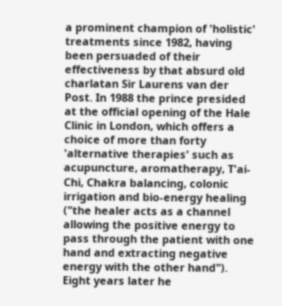a prominent champion of 'holistic' treatments since 1982, having been persuaded of their effectiveness by that absurd old charlatan Sir Laurens van der Post. In 1988 the prince presided at the official opening of the Hale Clinic in London, which offers a choice of more than forty 'alternative therapies' such as acupuncture, aromatherapy, T'ai-Chi, Chakra balancing, colonic irrigation and bio-energy healing ("the healer acts as a channel allowing the positive energy to pass through the patient with one hand and extracting negative energy with the other hand"). Eight years later he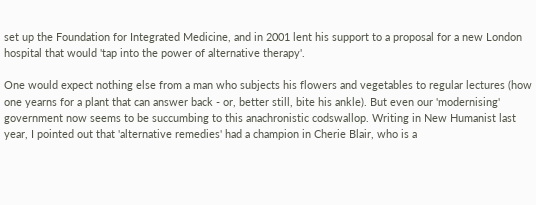set up the Foundation for Integrated Medicine, and in 2001 lent his support to a proposal for a new London hospital that would 'tap into the power of alternative therapy'.

One would expect nothing else from a man who subjects his flowers and vegetables to regular lectures (how one yearns for a plant that can answer back - or, better still, bite his ankle). But even our 'modernising' government now seems to be succumbing to this anachronistic codswallop. Writing in New Humanist last year, I pointed out that 'alternative remedies' had a champion in Cherie Blair, who is a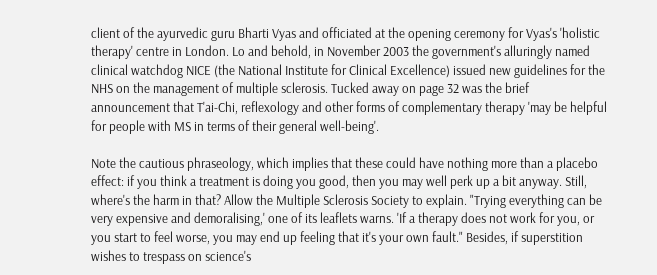client of the ayurvedic guru Bharti Vyas and officiated at the opening ceremony for Vyas's 'holistic therapy' centre in London. Lo and behold, in November 2003 the government's alluringly named clinical watchdog NICE (the National Institute for Clinical Excellence) issued new guidelines for the NHS on the management of multiple sclerosis. Tucked away on page 32 was the brief announcement that T'ai-Chi, reflexology and other forms of complementary therapy 'may be helpful for people with MS in terms of their general well-being'.

Note the cautious phraseology, which implies that these could have nothing more than a placebo effect: if you think a treatment is doing you good, then you may well perk up a bit anyway. Still, where's the harm in that? Allow the Multiple Sclerosis Society to explain. "Trying everything can be very expensive and demoralising,' one of its leaflets warns. 'If a therapy does not work for you, or you start to feel worse, you may end up feeling that it's your own fault." Besides, if superstition wishes to trespass on science's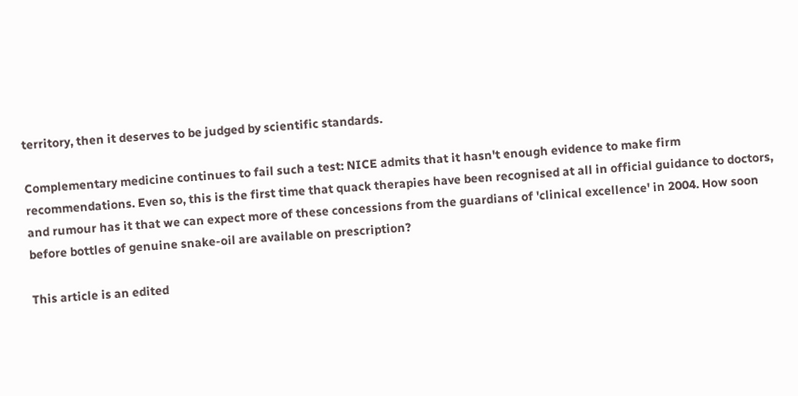territory, then it deserves to be judged by scientific standards.

Complementary medicine continues to fail such a test: NICE admits that it hasn't enough evidence to make firm recommendations. Even so, this is the first time that quack therapies have been recognised at all in official guidance to doctors, and rumour has it that we can expect more of these concessions from the guardians of 'clinical excellence' in 2004. How soon before bottles of genuine snake-oil are available on prescription?

This article is an edited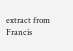extract from Francis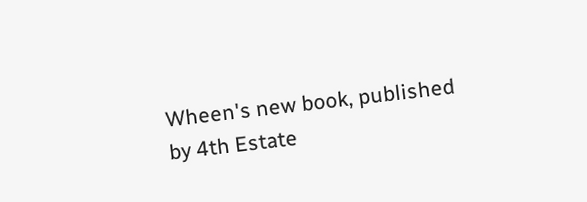Wheen's new book, published by 4th Estate